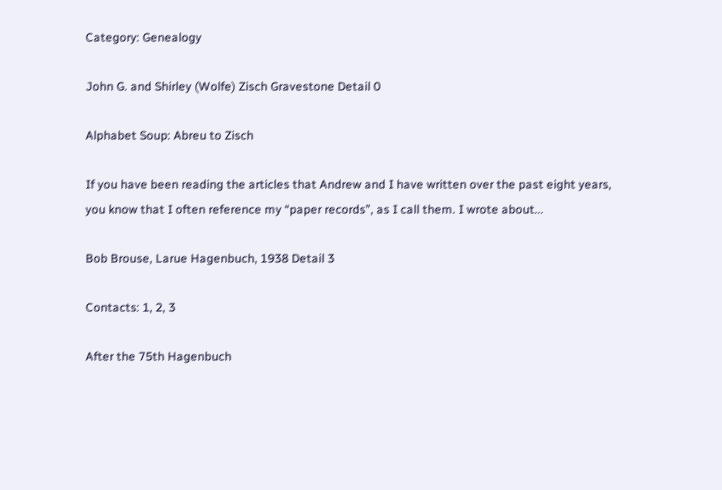Category: Genealogy

John G. and Shirley (Wolfe) Zisch Gravestone Detail 0

Alphabet Soup: Abreu to Zisch

If you have been reading the articles that Andrew and I have written over the past eight years, you know that I often reference my “paper records”, as I call them. I wrote about...

Bob Brouse, Larue Hagenbuch, 1938 Detail 3

Contacts: 1, 2, 3

After the 75th Hagenbuch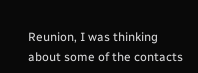Reunion, I was thinking about some of the contacts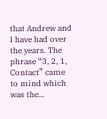that Andrew and I have had over the years. The phrase “3, 2, 1, Contact” came to mind which was the...